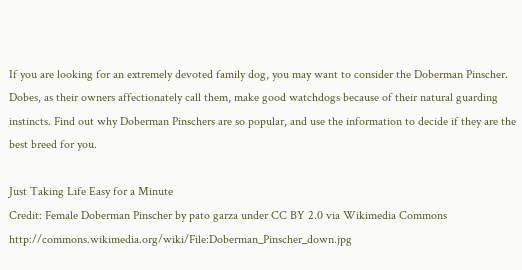If you are looking for an extremely devoted family dog, you may want to consider the Doberman Pinscher. Dobes, as their owners affectionately call them, make good watchdogs because of their natural guarding instincts. Find out why Doberman Pinschers are so popular, and use the information to decide if they are the best breed for you.

Just Taking Life Easy for a Minute
Credit: Female Doberman Pinscher by pato garza under CC BY 2.0 via Wikimedia Commons http://commons.wikimedia.org/wiki/File:Doberman_Pinscher_down.jpg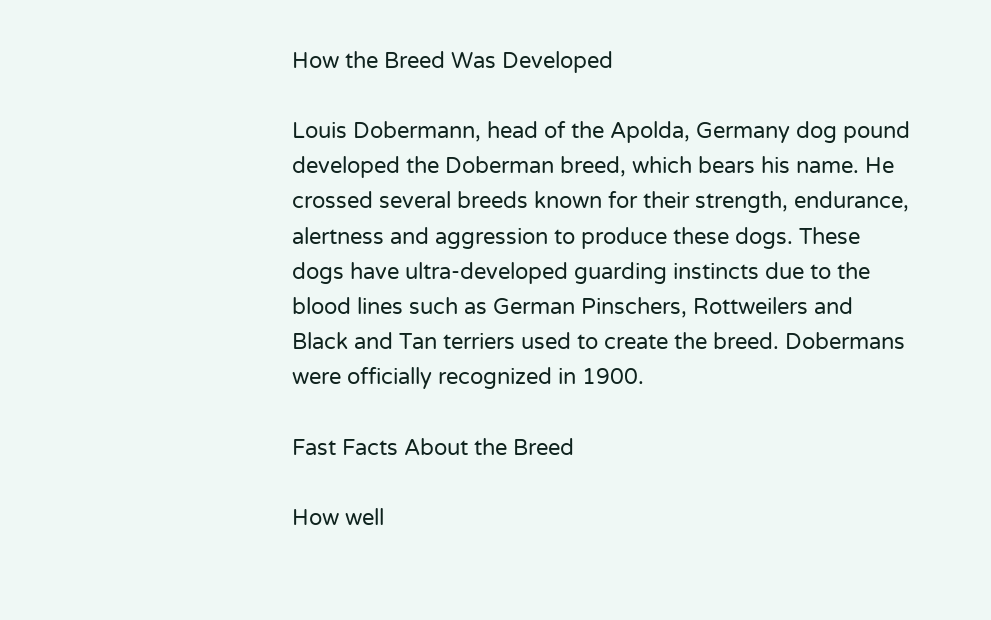How the Breed Was Developed

Louis Dobermann, head of the Apolda, Germany dog pound developed the Doberman breed, which bears his name. He crossed several breeds known for their strength, endurance, alertness and aggression to produce these dogs. These dogs have ultra-developed guarding instincts due to the blood lines such as German Pinschers, Rottweilers and Black and Tan terriers used to create the breed. Dobermans were officially recognized in 1900.

Fast Facts About the Breed

How well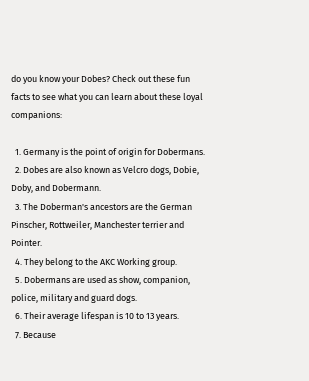do you know your Dobes? Check out these fun facts to see what you can learn about these loyal companions:

  1. Germany is the point of origin for Dobermans.
  2. Dobes are also known as Velcro dogs, Dobie, Doby, and Dobermann.
  3. The Doberman's ancestors are the German Pinscher, Rottweiler, Manchester terrier and Pointer.
  4. They belong to the AKC Working group.
  5. Dobermans are used as show, companion, police, military and guard dogs.
  6. Their average lifespan is 10 to 13 years.
  7. Because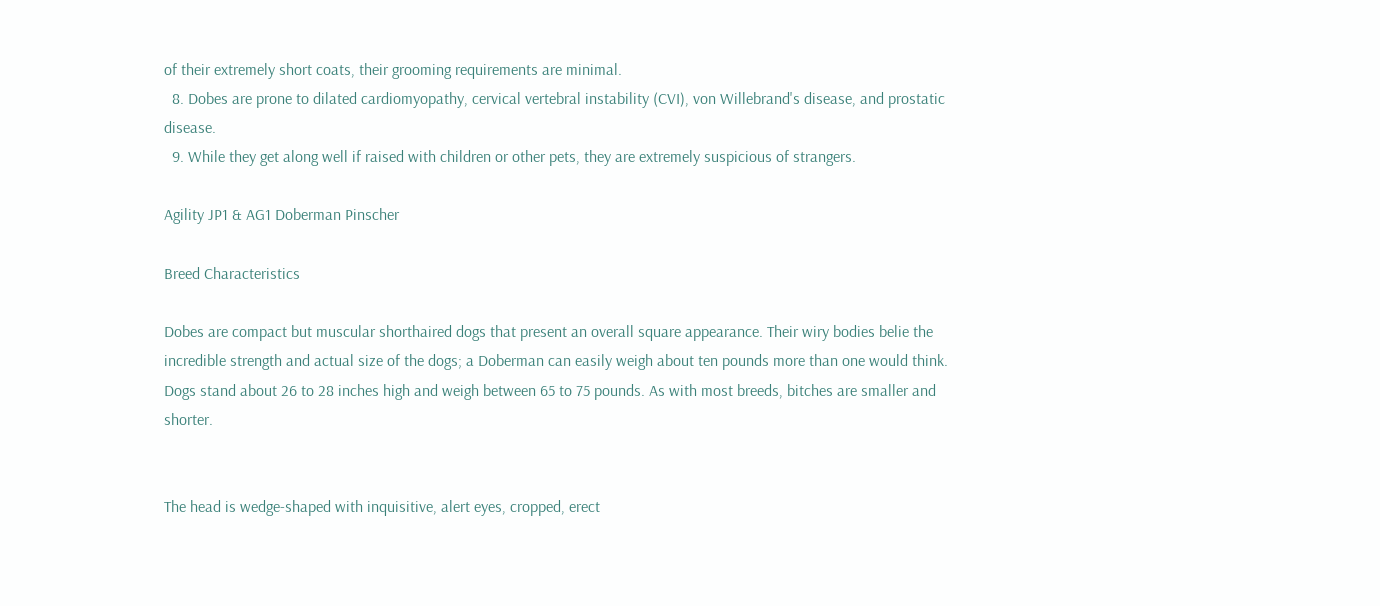of their extremely short coats, their grooming requirements are minimal.
  8. Dobes are prone to dilated cardiomyopathy, cervical vertebral instability (CVI), von Willebrand's disease, and prostatic disease.
  9. While they get along well if raised with children or other pets, they are extremely suspicious of strangers.

Agility JP1 & AG1 Doberman Pinscher

Breed Characteristics

Dobes are compact but muscular shorthaired dogs that present an overall square appearance. Their wiry bodies belie the incredible strength and actual size of the dogs; a Doberman can easily weigh about ten pounds more than one would think. Dogs stand about 26 to 28 inches high and weigh between 65 to 75 pounds. As with most breeds, bitches are smaller and shorter.


The head is wedge-shaped with inquisitive, alert eyes, cropped, erect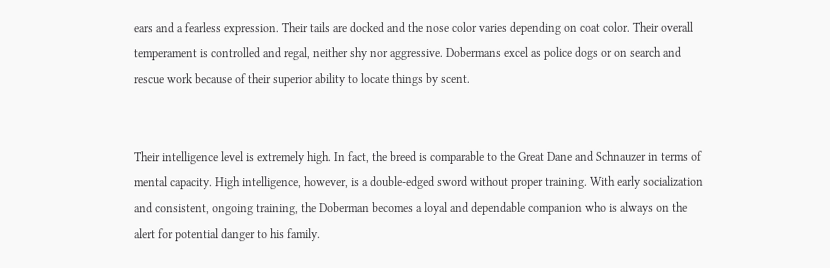ears and a fearless expression. Their tails are docked and the nose color varies depending on coat color. Their overall temperament is controlled and regal, neither shy nor aggressive. Dobermans excel as police dogs or on search and rescue work because of their superior ability to locate things by scent.


Their intelligence level is extremely high. In fact, the breed is comparable to the Great Dane and Schnauzer in terms of mental capacity. High intelligence, however, is a double-edged sword without proper training. With early socialization and consistent, ongoing training, the Doberman becomes a loyal and dependable companion who is always on the alert for potential danger to his family.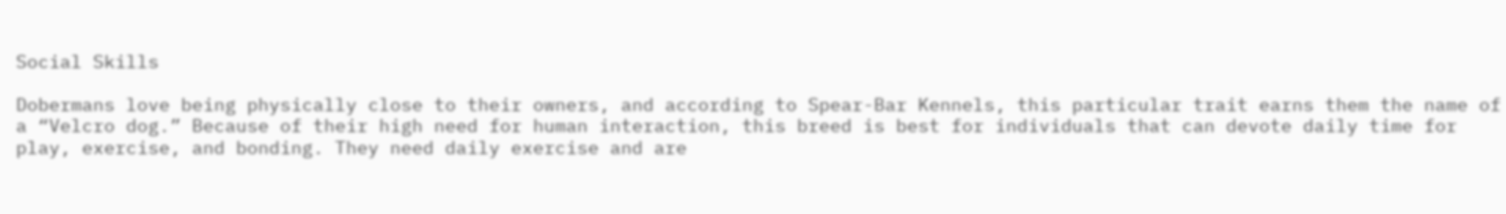Social Skills

Dobermans love being physically close to their owners, and according to Spear-Bar Kennels, this particular trait earns them the name of a “Velcro dog.” Because of their high need for human interaction, this breed is best for individuals that can devote daily time for play, exercise, and bonding. They need daily exercise and are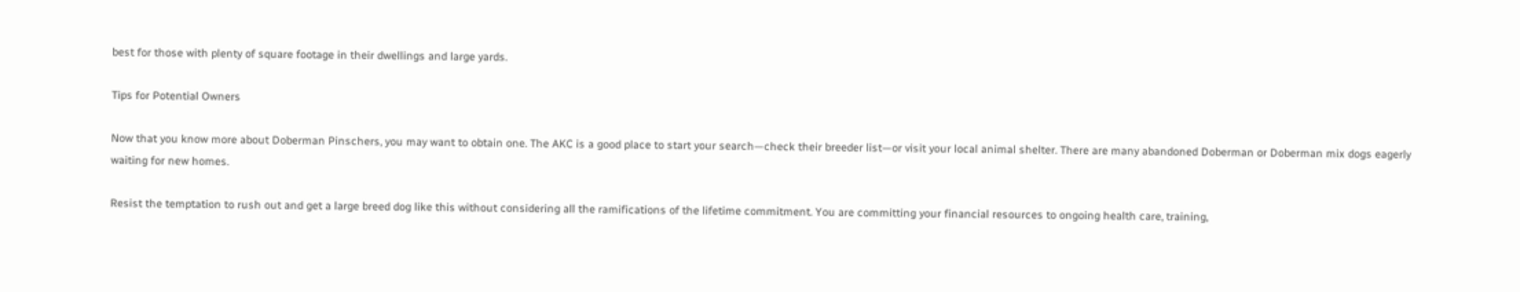best for those with plenty of square footage in their dwellings and large yards.

Tips for Potential Owners

Now that you know more about Doberman Pinschers, you may want to obtain one. The AKC is a good place to start your search—check their breeder list—or visit your local animal shelter. There are many abandoned Doberman or Doberman mix dogs eagerly waiting for new homes.

Resist the temptation to rush out and get a large breed dog like this without considering all the ramifications of the lifetime commitment. You are committing your financial resources to ongoing health care, training,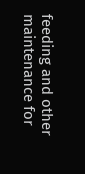feeding and other maintenance for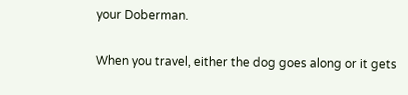your Doberman.

When you travel, either the dog goes along or it gets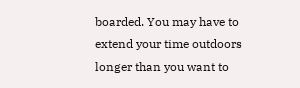boarded. You may have to extend your time outdoors longer than you want to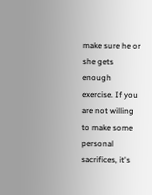make sure he or she gets enough exercise. If you are not willing to make some personal sacrifices, it's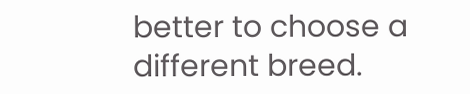better to choose a different breed.